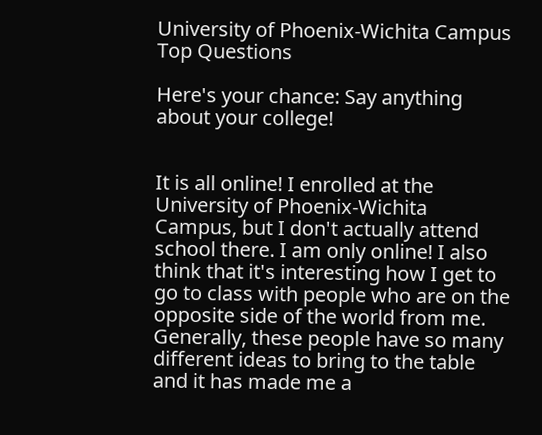University of Phoenix-Wichita Campus Top Questions

Here's your chance: Say anything about your college!


It is all online! I enrolled at the University of Phoenix-Wichita Campus, but I don't actually attend school there. I am only online! I also think that it's interesting how I get to go to class with people who are on the opposite side of the world from me. Generally, these people have so many different ideas to bring to the table and it has made me a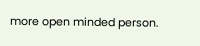more open minded person.